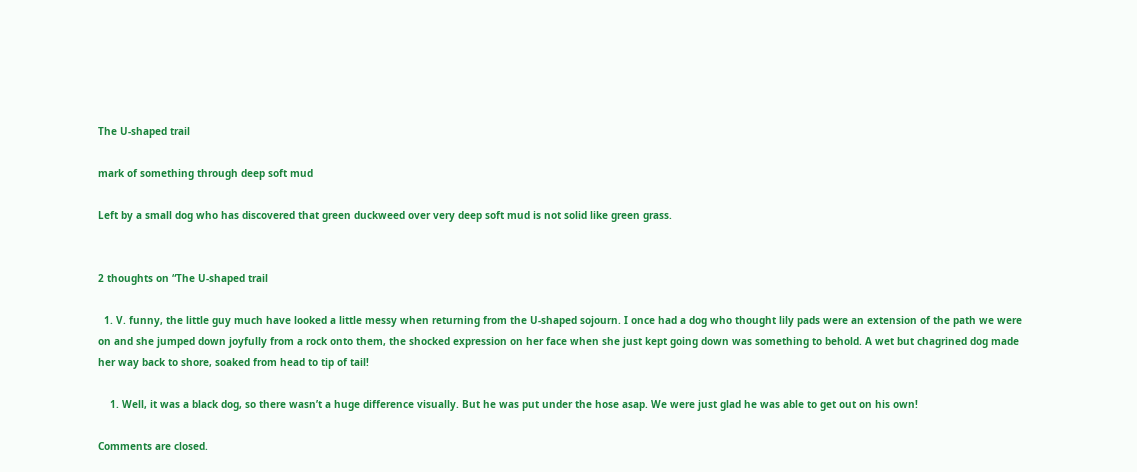The U-shaped trail

mark of something through deep soft mud

Left by a small dog who has discovered that green duckweed over very deep soft mud is not solid like green grass.


2 thoughts on “The U-shaped trail

  1. V. funny, the little guy much have looked a little messy when returning from the U-shaped sojourn. I once had a dog who thought lily pads were an extension of the path we were on and she jumped down joyfully from a rock onto them, the shocked expression on her face when she just kept going down was something to behold. A wet but chagrined dog made her way back to shore, soaked from head to tip of tail!

    1. Well, it was a black dog, so there wasn’t a huge difference visually. But he was put under the hose asap. We were just glad he was able to get out on his own!

Comments are closed.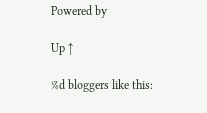Powered by

Up ↑

%d bloggers like this: